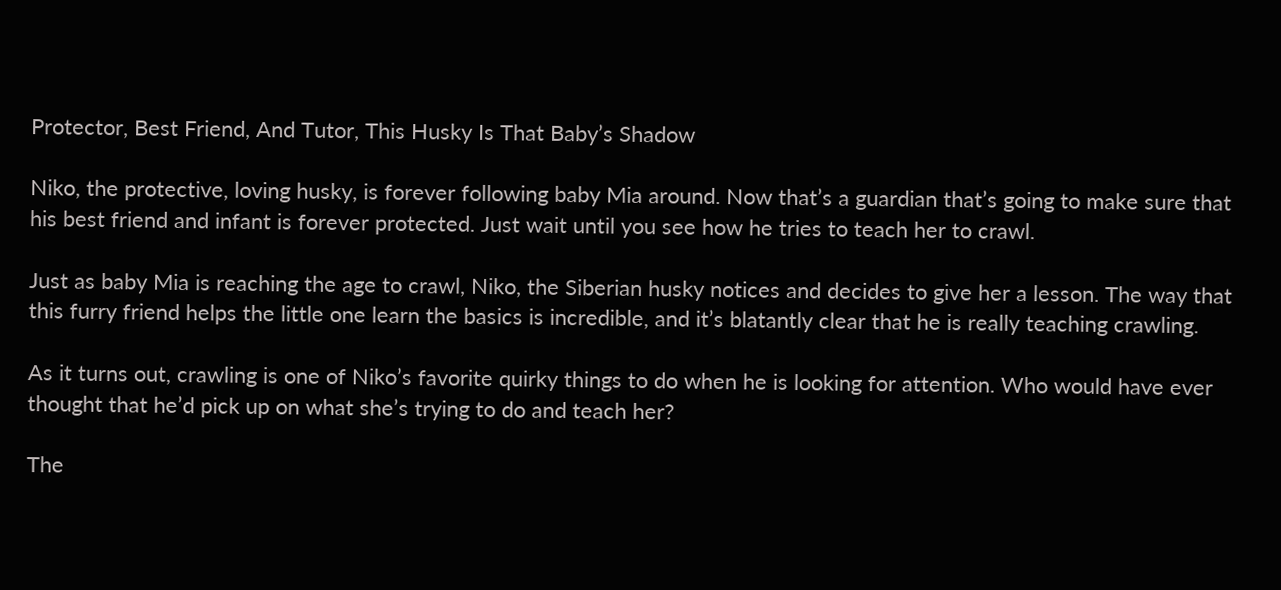Protector, Best Friend, And Tutor, This Husky Is That Baby’s Shadow

Niko, the protective, loving husky, is forever following baby Mia around. Now that’s a guardian that’s going to make sure that his best friend and infant is forever protected. Just wait until you see how he tries to teach her to crawl.

Just as baby Mia is reaching the age to crawl, Niko, the Siberian husky notices and decides to give her a lesson. The way that this furry friend helps the little one learn the basics is incredible, and it’s blatantly clear that he is really teaching crawling.

As it turns out, crawling is one of Niko’s favorite quirky things to do when he is looking for attention. Who would have ever thought that he’d pick up on what she’s trying to do and teach her?

The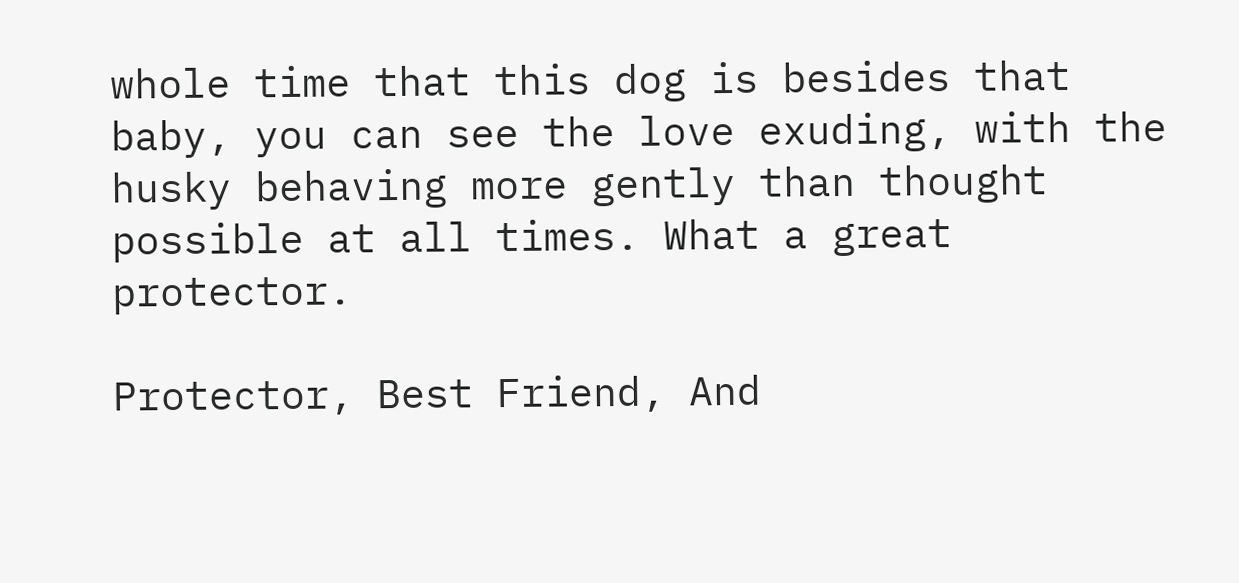whole time that this dog is besides that baby, you can see the love exuding, with the husky behaving more gently than thought possible at all times. What a great protector.

Protector, Best Friend, And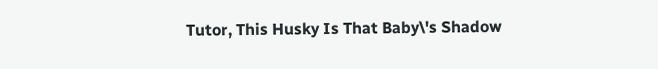Tutor, This Husky Is That Baby\'s Shadow